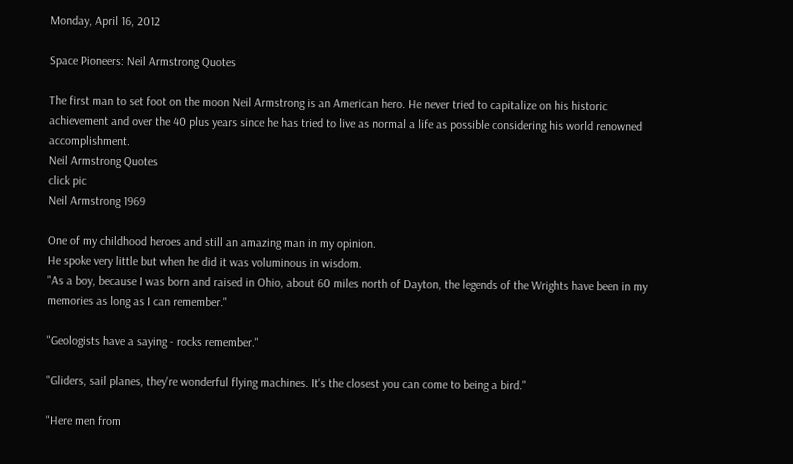Monday, April 16, 2012

Space Pioneers: Neil Armstrong Quotes

The first man to set foot on the moon Neil Armstrong is an American hero. He never tried to capitalize on his historic achievement and over the 40 plus years since he has tried to live as normal a life as possible considering his world renowned accomplishment.
Neil Armstrong Quotes
click pic
Neil Armstrong 1969

One of my childhood heroes and still an amazing man in my opinion.
He spoke very little but when he did it was voluminous in wisdom.
"As a boy, because I was born and raised in Ohio, about 60 miles north of Dayton, the legends of the Wrights have been in my memories as long as I can remember."

"Geologists have a saying - rocks remember."

"Gliders, sail planes, they're wonderful flying machines. It's the closest you can come to being a bird."

"Here men from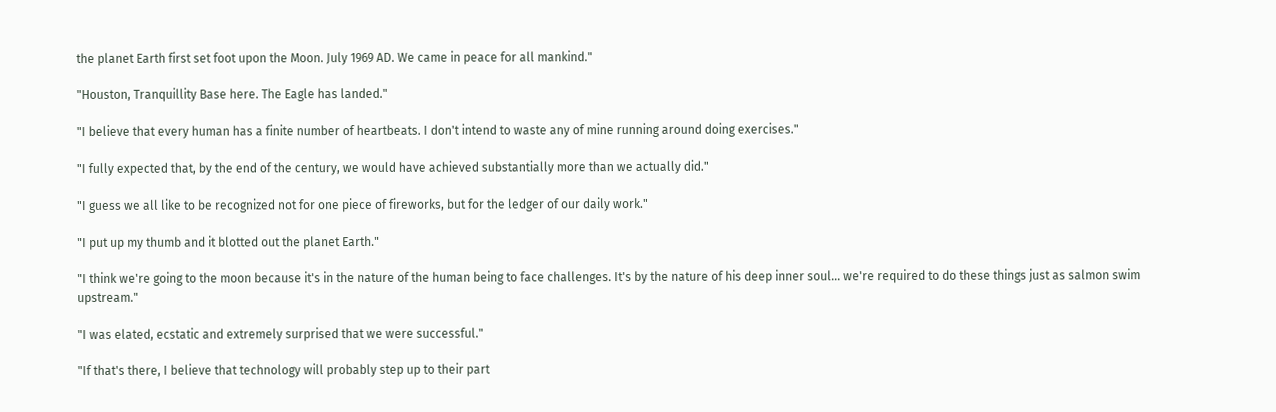the planet Earth first set foot upon the Moon. July 1969 AD. We came in peace for all mankind."

"Houston, Tranquillity Base here. The Eagle has landed."

"I believe that every human has a finite number of heartbeats. I don't intend to waste any of mine running around doing exercises."

"I fully expected that, by the end of the century, we would have achieved substantially more than we actually did."

"I guess we all like to be recognized not for one piece of fireworks, but for the ledger of our daily work."

"I put up my thumb and it blotted out the planet Earth."

"I think we're going to the moon because it's in the nature of the human being to face challenges. It's by the nature of his deep inner soul... we're required to do these things just as salmon swim upstream."

"I was elated, ecstatic and extremely surprised that we were successful."

"If that's there, I believe that technology will probably step up to their part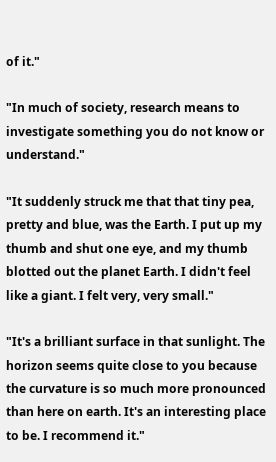of it."

"In much of society, research means to investigate something you do not know or understand."

"It suddenly struck me that that tiny pea, pretty and blue, was the Earth. I put up my thumb and shut one eye, and my thumb blotted out the planet Earth. I didn't feel like a giant. I felt very, very small."

"It's a brilliant surface in that sunlight. The horizon seems quite close to you because the curvature is so much more pronounced than here on earth. It's an interesting place to be. I recommend it."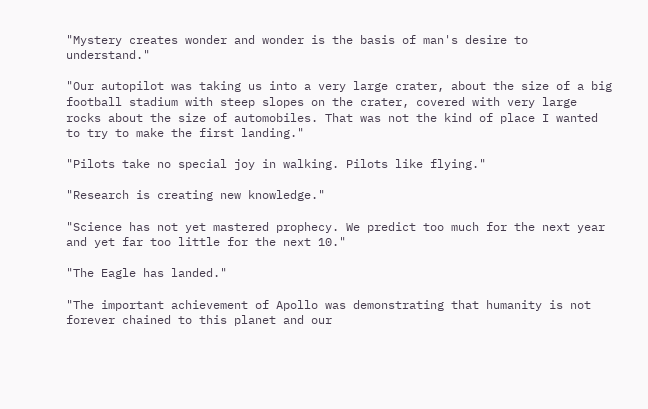"Mystery creates wonder and wonder is the basis of man's desire to understand."

"Our autopilot was taking us into a very large crater, about the size of a big football stadium with steep slopes on the crater, covered with very large rocks about the size of automobiles. That was not the kind of place I wanted to try to make the first landing."

"Pilots take no special joy in walking. Pilots like flying."

"Research is creating new knowledge."

"Science has not yet mastered prophecy. We predict too much for the next year and yet far too little for the next 10."

"The Eagle has landed."

"The important achievement of Apollo was demonstrating that humanity is not forever chained to this planet and our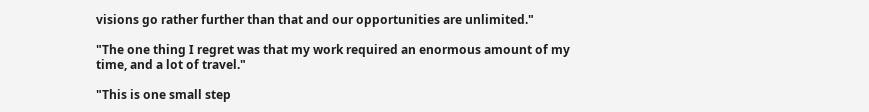visions go rather further than that and our opportunities are unlimited."

"The one thing I regret was that my work required an enormous amount of my time, and a lot of travel."

"This is one small step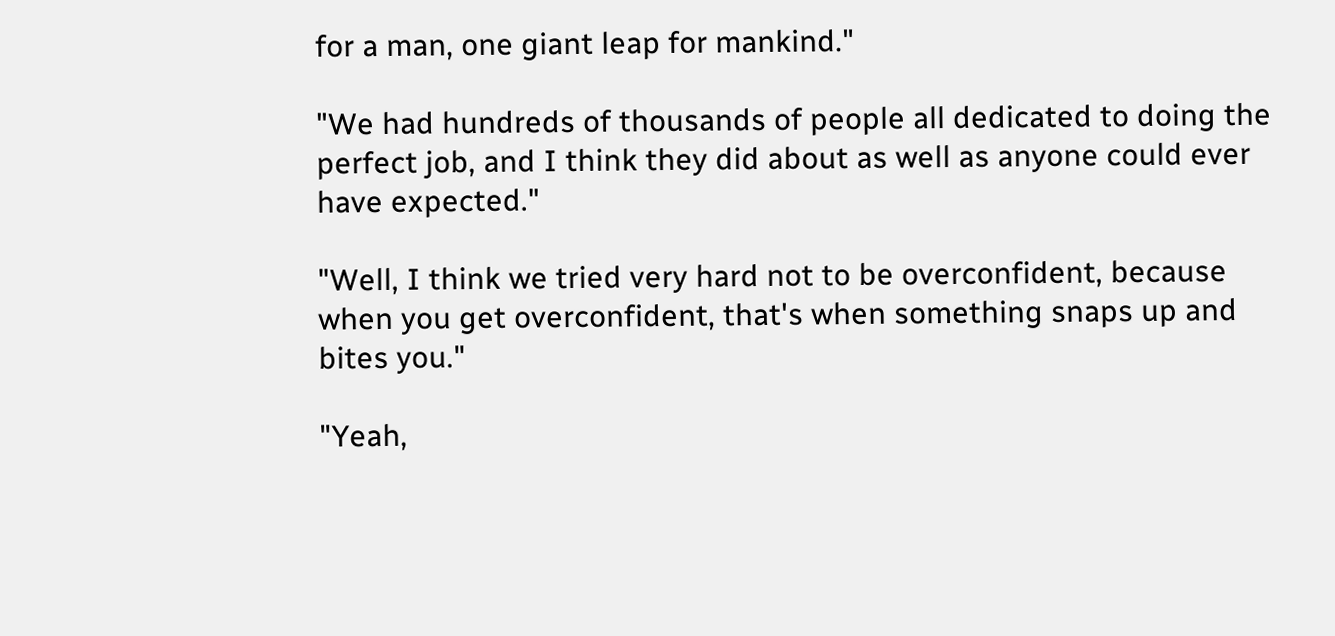for a man, one giant leap for mankind."

"We had hundreds of thousands of people all dedicated to doing the perfect job, and I think they did about as well as anyone could ever have expected."

"Well, I think we tried very hard not to be overconfident, because when you get overconfident, that's when something snaps up and bites you."

"Yeah,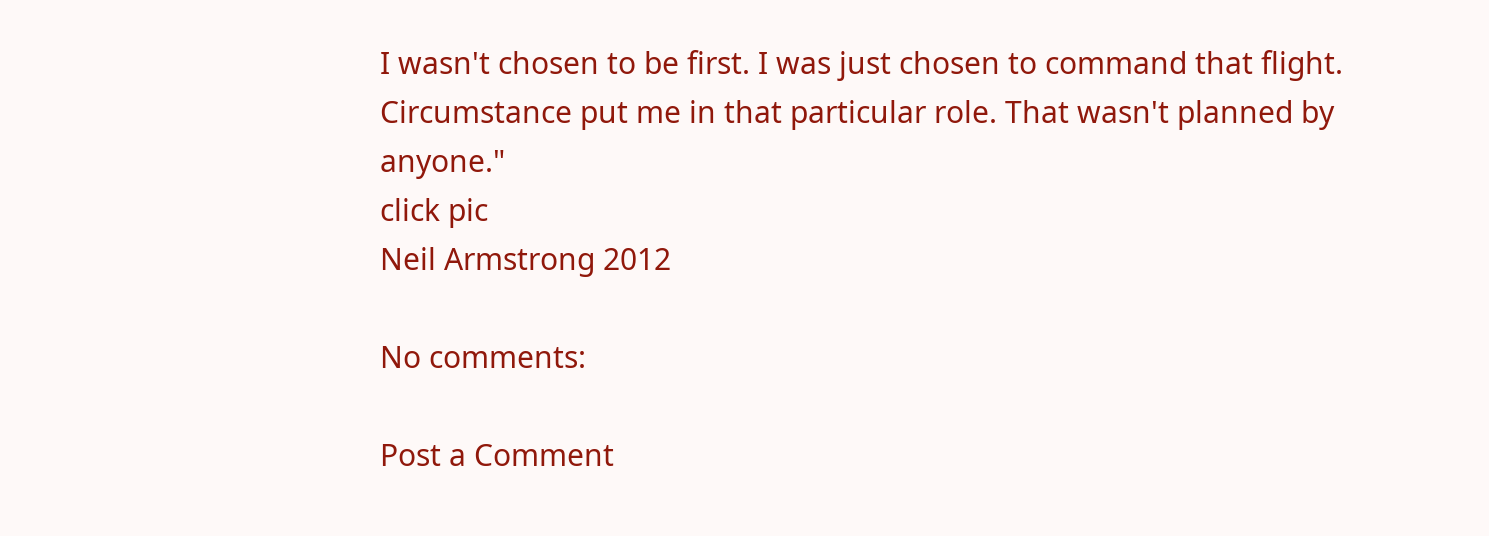I wasn't chosen to be first. I was just chosen to command that flight. Circumstance put me in that particular role. That wasn't planned by anyone."
click pic
Neil Armstrong 2012

No comments:

Post a Comment